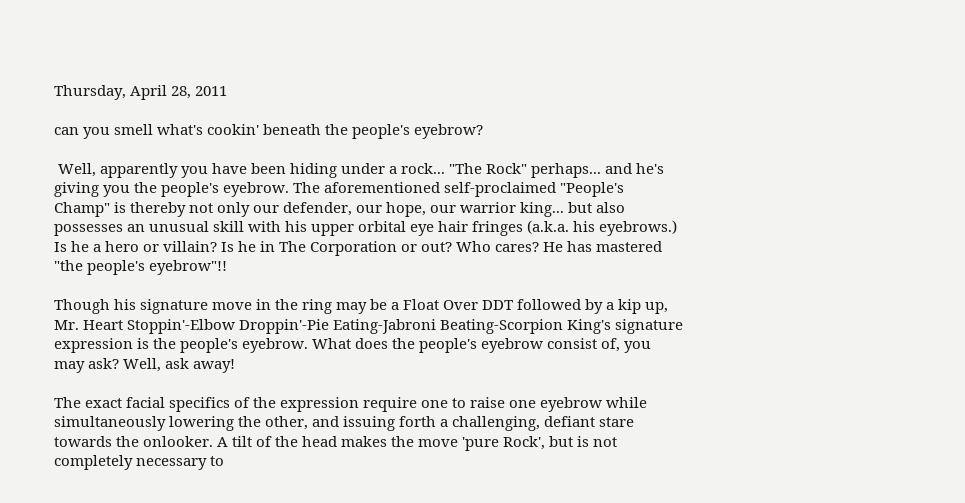Thursday, April 28, 2011

can you smell what's cookin' beneath the people's eyebrow?

 Well, apparently you have been hiding under a rock... "The Rock" perhaps... and he's giving you the people's eyebrow. The aforementioned self-proclaimed "People's Champ" is thereby not only our defender, our hope, our warrior king... but also possesses an unusual skill with his upper orbital eye hair fringes (a.k.a. his eyebrows.) Is he a hero or villain? Is he in The Corporation or out? Who cares? He has mastered "the people's eyebrow"!!

Though his signature move in the ring may be a Float Over DDT followed by a kip up, Mr. Heart Stoppin'-Elbow Droppin'-Pie Eating-Jabroni Beating-Scorpion King's signature expression is the people's eyebrow. What does the people's eyebrow consist of, you may ask? Well, ask away!

The exact facial specifics of the expression require one to raise one eyebrow while simultaneously lowering the other, and issuing forth a challenging, defiant stare towards the onlooker. A tilt of the head makes the move 'pure Rock', but is not completely necessary to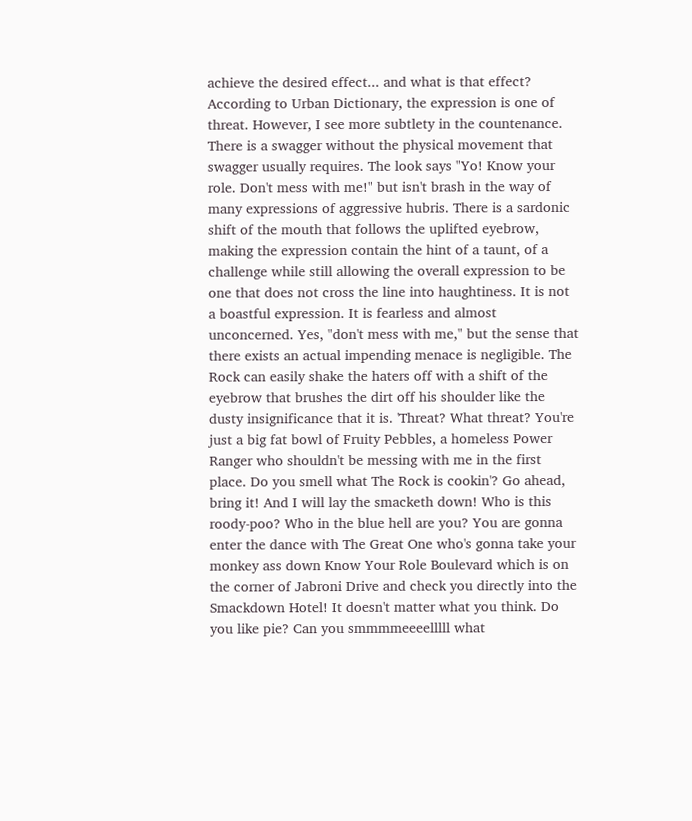achieve the desired effect... and what is that effect? According to Urban Dictionary, the expression is one of threat. However, I see more subtlety in the countenance. There is a swagger without the physical movement that swagger usually requires. The look says "Yo! Know your role. Don't mess with me!" but isn't brash in the way of many expressions of aggressive hubris. There is a sardonic shift of the mouth that follows the uplifted eyebrow, making the expression contain the hint of a taunt, of a challenge while still allowing the overall expression to be one that does not cross the line into haughtiness. It is not a boastful expression. It is fearless and almost unconcerned. Yes, "don't mess with me," but the sense that there exists an actual impending menace is negligible. The Rock can easily shake the haters off with a shift of the eyebrow that brushes the dirt off his shoulder like the dusty insignificance that it is. 'Threat? What threat? You're just a big fat bowl of Fruity Pebbles, a homeless Power Ranger who shouldn't be messing with me in the first place. Do you smell what The Rock is cookin'? Go ahead, bring it! And I will lay the smacketh down! Who is this roody-poo? Who in the blue hell are you? You are gonna enter the dance with The Great One who's gonna take your monkey ass down Know Your Role Boulevard which is on the corner of Jabroni Drive and check you directly into the Smackdown Hotel! It doesn't matter what you think. Do you like pie? Can you smmmmeeeelllll what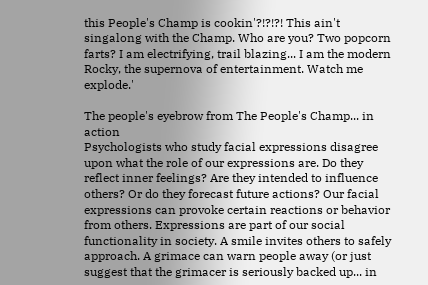this People's Champ is cookin'?!?!?! This ain't singalong with the Champ. Who are you? Two popcorn farts? I am electrifying, trail blazing... I am the modern Rocky, the supernova of entertainment. Watch me explode.'

The people's eyebrow from The People's Champ... in action
Psychologists who study facial expressions disagree upon what the role of our expressions are. Do they reflect inner feelings? Are they intended to influence others? Or do they forecast future actions? Our facial expressions can provoke certain reactions or behavior from others. Expressions are part of our social functionality in society. A smile invites others to safely approach. A grimace can warn people away (or just suggest that the grimacer is seriously backed up... in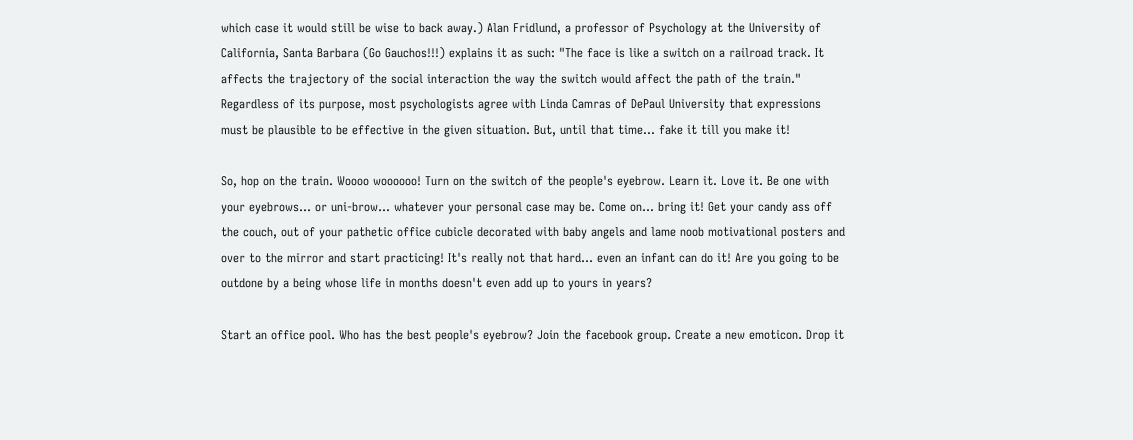which case it would still be wise to back away.) Alan Fridlund, a professor of Psychology at the University of California, Santa Barbara (Go Gauchos!!!) explains it as such: "The face is like a switch on a railroad track. It affects the trajectory of the social interaction the way the switch would affect the path of the train." Regardless of its purpose, most psychologists agree with Linda Camras of DePaul University that expressions must be plausible to be effective in the given situation. But, until that time... fake it till you make it!

So, hop on the train. Woooo woooooo! Turn on the switch of the people's eyebrow. Learn it. Love it. Be one with your eyebrows... or uni-brow... whatever your personal case may be. Come on... bring it! Get your candy ass off the couch, out of your pathetic office cubicle decorated with baby angels and lame noob motivational posters and over to the mirror and start practicing! It's really not that hard... even an infant can do it! Are you going to be outdone by a being whose life in months doesn't even add up to yours in years?

Start an office pool. Who has the best people's eyebrow? Join the facebook group. Create a new emoticon. Drop it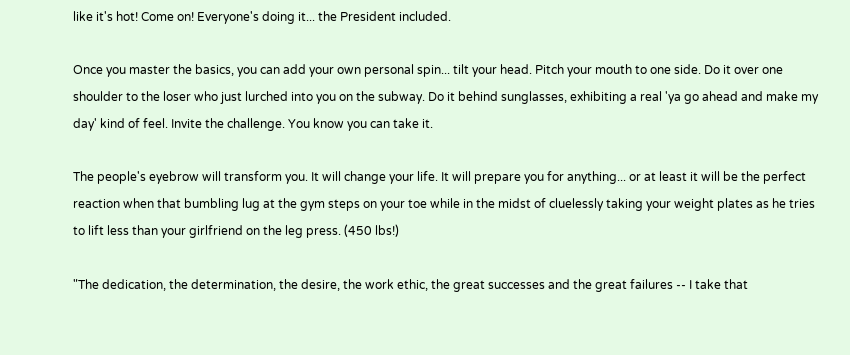like it's hot! Come on! Everyone's doing it... the President included.

Once you master the basics, you can add your own personal spin... tilt your head. Pitch your mouth to one side. Do it over one shoulder to the loser who just lurched into you on the subway. Do it behind sunglasses, exhibiting a real 'ya go ahead and make my day' kind of feel. Invite the challenge. You know you can take it.

The people's eyebrow will transform you. It will change your life. It will prepare you for anything... or at least it will be the perfect reaction when that bumbling lug at the gym steps on your toe while in the midst of cluelessly taking your weight plates as he tries to lift less than your girlfriend on the leg press. (450 lbs!)

"The dedication, the determination, the desire, the work ethic, the great successes and the great failures -- I take that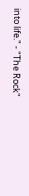into life." - "The Rock"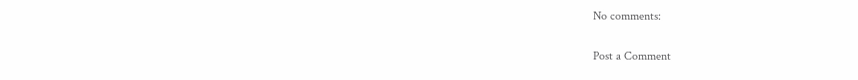No comments:

Post a Comment